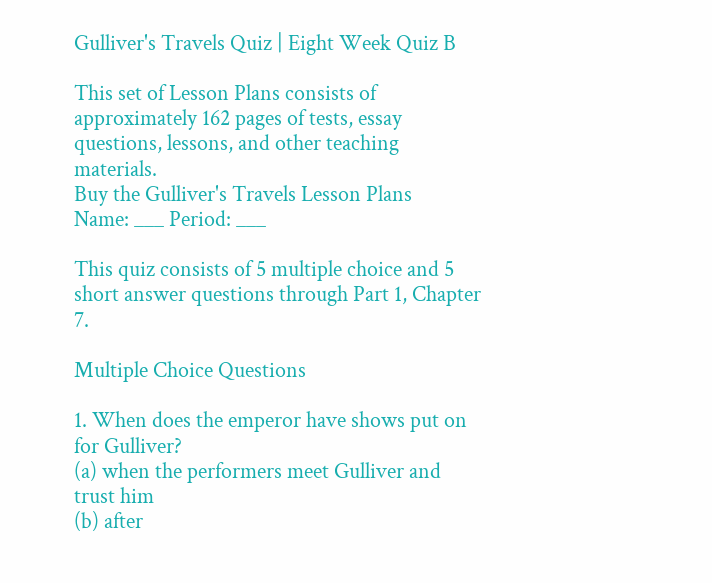Gulliver's Travels Quiz | Eight Week Quiz B

This set of Lesson Plans consists of approximately 162 pages of tests, essay questions, lessons, and other teaching materials.
Buy the Gulliver's Travels Lesson Plans
Name: ___ Period: ___

This quiz consists of 5 multiple choice and 5 short answer questions through Part 1, Chapter 7.

Multiple Choice Questions

1. When does the emperor have shows put on for Gulliver?
(a) when the performers meet Gulliver and trust him
(b) after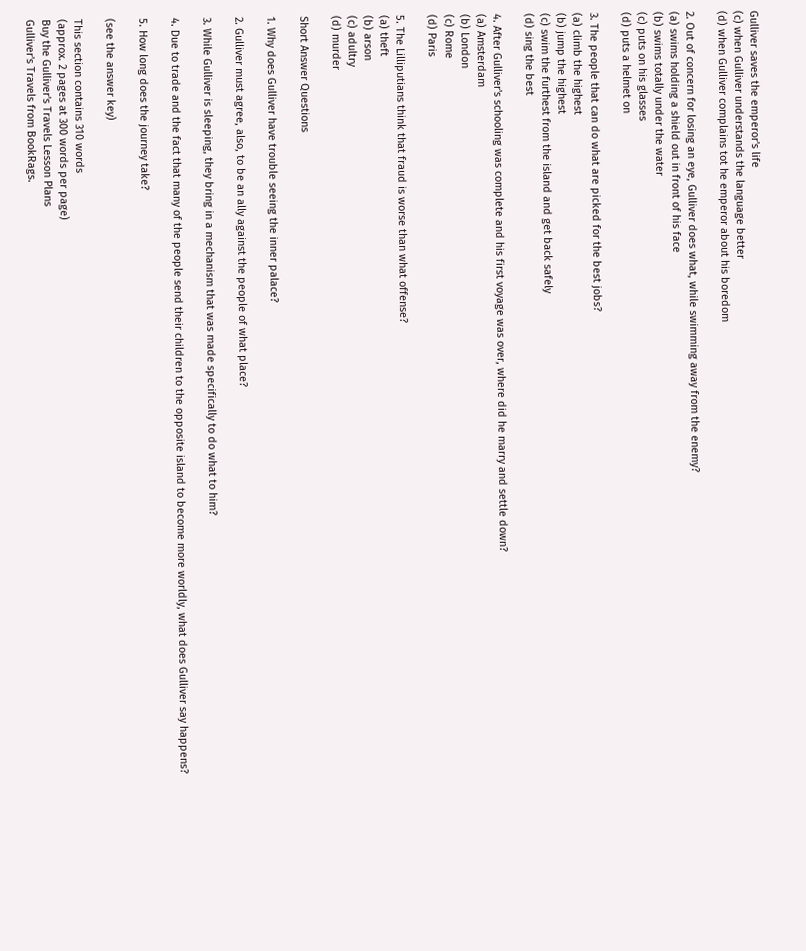Gulliver saves the emperor's life
(c) when Gulliver understands the language better
(d) when Gulliver complains tot he emperor about his boredom

2. Out of concern for losing an eye, Gulliver does what, while swimming away from the enemy?
(a) swims holding a shield out in front of his face
(b) swims totally under the water
(c) puts on his glasses
(d) puts a helmet on

3. The people that can do what are picked for the best jobs?
(a) climb the highest
(b) jump the highest
(c) swim the furthest from the island and get back safely
(d) sing the best

4. After Gulliver's schooling was complete and his first voyage was over, where did he marry and settle down?
(a) Amsterdam
(b) London
(c) Rome
(d) Paris

5. The Lilliputians think that fraud is worse than what offense?
(a) theft
(b) arson
(c) adultry
(d) murder

Short Answer Questions

1. Why does Gulliver have trouble seeing the inner palace?

2. Gulliver must agree, also, to be an ally against the people of what place?

3. While Gulliver is sleeping, they bring in a mechanism that was made specifically to do what to him?

4. Due to trade and the fact that many of the people send their children to the opposite island to become more worldly, what does Gulliver say happens?

5. How long does the journey take?

(see the answer key)

This section contains 310 words
(approx. 2 pages at 300 words per page)
Buy the Gulliver's Travels Lesson Plans
Gulliver's Travels from BookRags.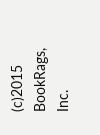(c)2015 BookRags, Inc.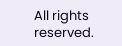All rights reserved.